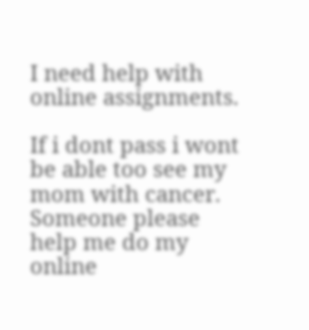I need help with online assignments.

If i dont pass i wont be able too see my mom with cancer. Someone please help me do my online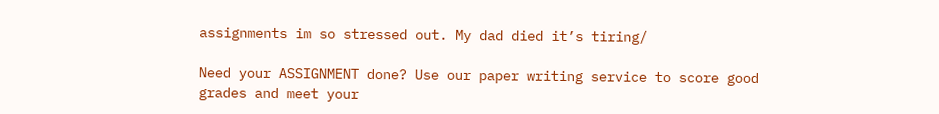assignments im so stressed out. My dad died it’s tiring/

Need your ASSIGNMENT done? Use our paper writing service to score good grades and meet your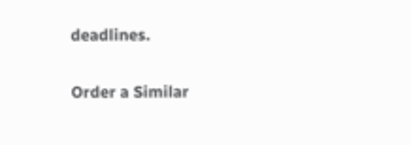deadlines.

Order a Similar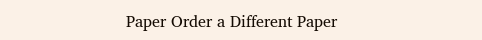Paper Order a Different Paper